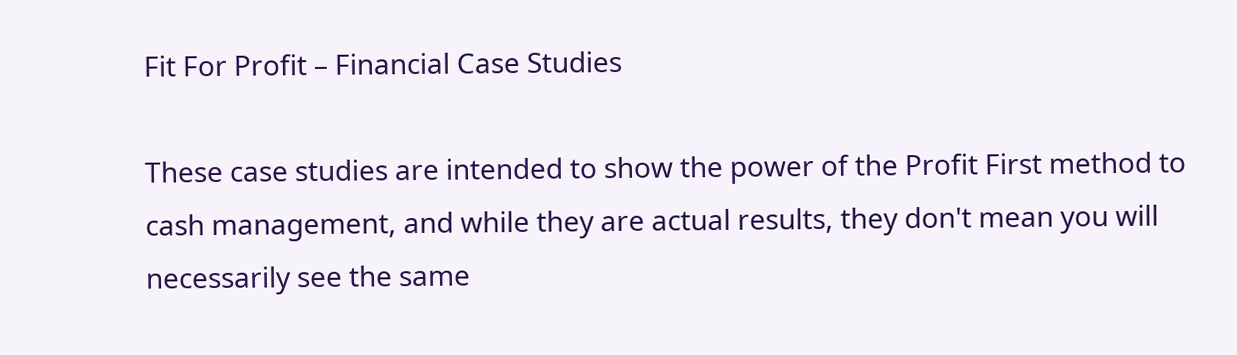Fit For Profit – Financial Case Studies

These case studies are intended to show the power of the Profit First method to cash management, and while they are actual results, they don't mean you will necessarily see the same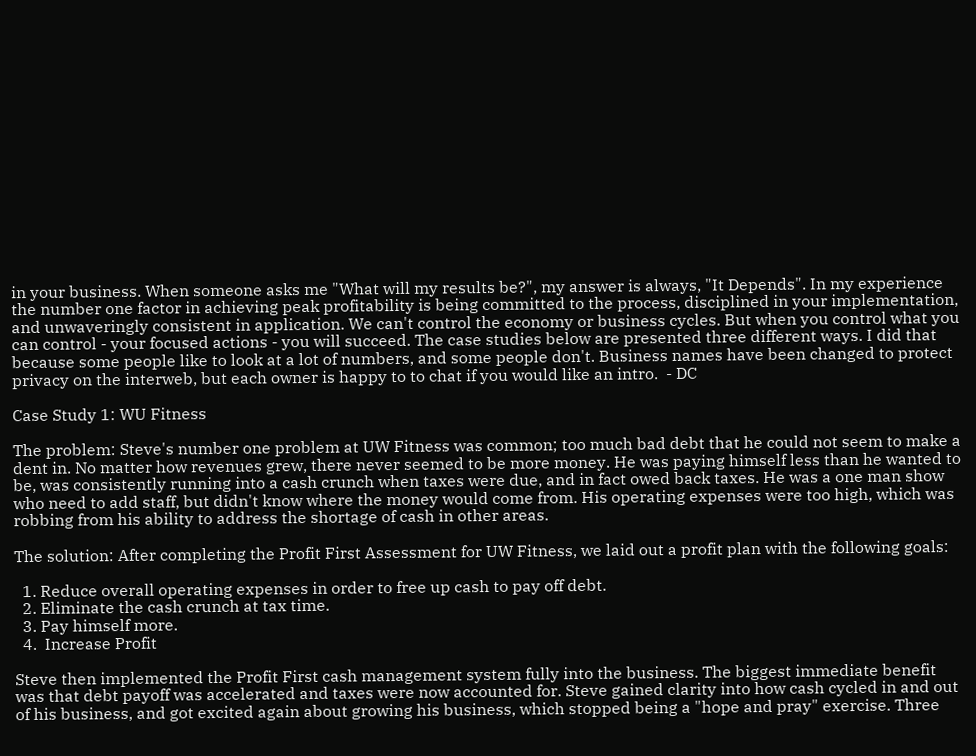in your business. When someone asks me "What will my results be?", my answer is always, "It Depends". In my experience the number one factor in achieving peak profitability is being committed to the process, disciplined in your implementation, and unwaveringly consistent in application. We can't control the economy or business cycles. But when you control what you can control - your focused actions - you will succeed. The case studies below are presented three different ways. I did that because some people like to look at a lot of numbers, and some people don't. Business names have been changed to protect privacy on the interweb, but each owner is happy to to chat if you would like an intro.  - DC

Case Study 1: WU Fitness

The problem: Steve's number one problem at UW Fitness was common; too much bad debt that he could not seem to make a dent in. No matter how revenues grew, there never seemed to be more money. He was paying himself less than he wanted to be, was consistently running into a cash crunch when taxes were due, and in fact owed back taxes. He was a one man show who need to add staff, but didn't know where the money would come from. His operating expenses were too high, which was robbing from his ability to address the shortage of cash in other areas.

The solution: After completing the Profit First Assessment for UW Fitness, we laid out a profit plan with the following goals:

  1. Reduce overall operating expenses in order to free up cash to pay off debt.
  2. Eliminate the cash crunch at tax time.
  3. Pay himself more.
  4.  Increase Profit

Steve then implemented the Profit First cash management system fully into the business. The biggest immediate benefit was that debt payoff was accelerated and taxes were now accounted for. Steve gained clarity into how cash cycled in and out of his business, and got excited again about growing his business, which stopped being a "hope and pray" exercise. Three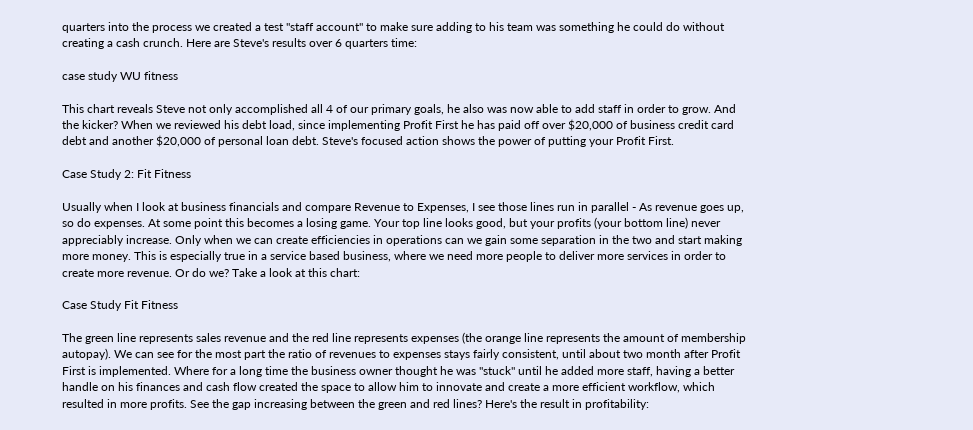quarters into the process we created a test "staff account" to make sure adding to his team was something he could do without creating a cash crunch. Here are Steve's results over 6 quarters time:

case study WU fitness

This chart reveals Steve not only accomplished all 4 of our primary goals, he also was now able to add staff in order to grow. And the kicker? When we reviewed his debt load, since implementing Profit First he has paid off over $20,000 of business credit card debt and another $20,000 of personal loan debt. Steve's focused action shows the power of putting your Profit First.

Case Study 2: Fit Fitness

Usually when I look at business financials and compare Revenue to Expenses, I see those lines run in parallel - As revenue goes up, so do expenses. At some point this becomes a losing game. Your top line looks good, but your profits (your bottom line) never appreciably increase. Only when we can create efficiencies in operations can we gain some separation in the two and start making more money. This is especially true in a service based business, where we need more people to deliver more services in order to create more revenue. Or do we? Take a look at this chart:

Case Study Fit Fitness

The green line represents sales revenue and the red line represents expenses (the orange line represents the amount of membership autopay). We can see for the most part the ratio of revenues to expenses stays fairly consistent, until about two month after Profit First is implemented. Where for a long time the business owner thought he was "stuck" until he added more staff, having a better handle on his finances and cash flow created the space to allow him to innovate and create a more efficient workflow, which resulted in more profits. See the gap increasing between the green and red lines? Here's the result in profitability: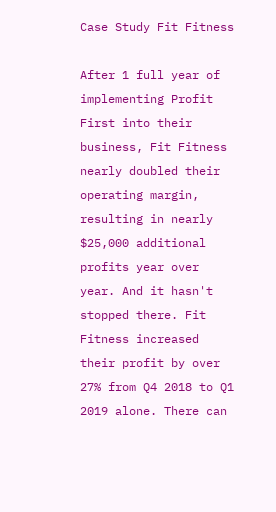Case Study Fit Fitness

After 1 full year of implementing Profit First into their business, Fit Fitness nearly doubled their operating margin, resulting in nearly $25,000 additional profits year over year. And it hasn't stopped there. Fit Fitness increased their profit by over 27% from Q4 2018 to Q1 2019 alone. There can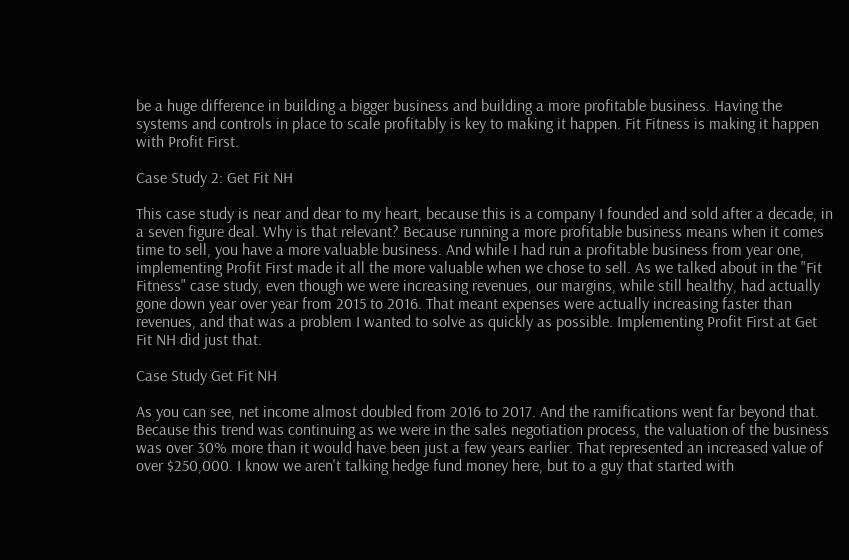be a huge difference in building a bigger business and building a more profitable business. Having the systems and controls in place to scale profitably is key to making it happen. Fit Fitness is making it happen with Profit First.

Case Study 2: Get Fit NH

This case study is near and dear to my heart, because this is a company I founded and sold after a decade, in a seven figure deal. Why is that relevant? Because running a more profitable business means when it comes time to sell, you have a more valuable business. And while I had run a profitable business from year one, implementing Profit First made it all the more valuable when we chose to sell. As we talked about in the "Fit Fitness" case study, even though we were increasing revenues, our margins, while still healthy, had actually gone down year over year from 2015 to 2016. That meant expenses were actually increasing faster than revenues, and that was a problem I wanted to solve as quickly as possible. Implementing Profit First at Get Fit NH did just that.

Case Study Get Fit NH

As you can see, net income almost doubled from 2016 to 2017. And the ramifications went far beyond that. Because this trend was continuing as we were in the sales negotiation process, the valuation of the business was over 30% more than it would have been just a few years earlier. That represented an increased value of over $250,000. I know we aren't talking hedge fund money here, but to a guy that started with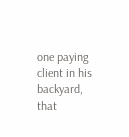one paying client in his backyard, that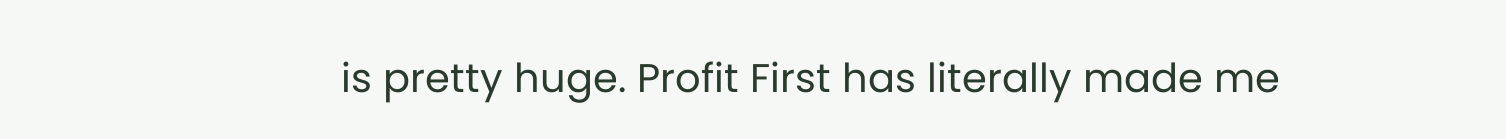is pretty huge. Profit First has literally made me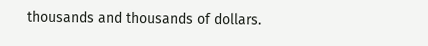thousands and thousands of dollars.